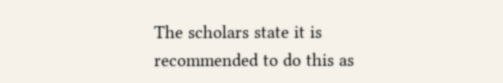The scholars state it is recommended to do this as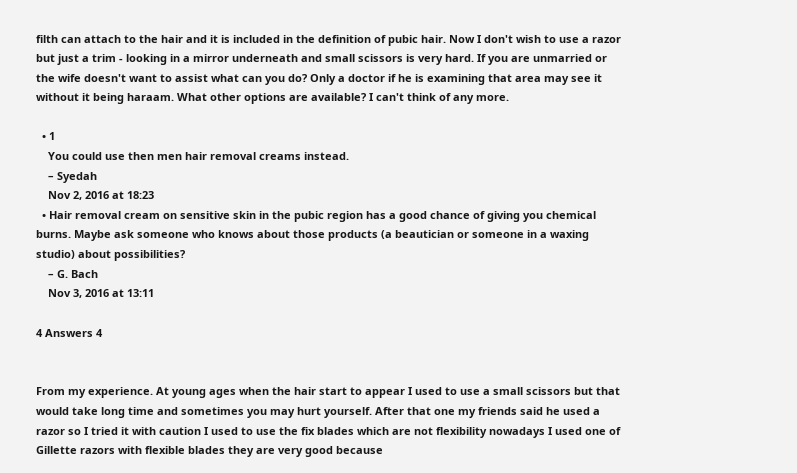filth can attach to the hair and it is included in the definition of pubic hair. Now I don't wish to use a razor but just a trim - looking in a mirror underneath and small scissors is very hard. If you are unmarried or the wife doesn't want to assist what can you do? Only a doctor if he is examining that area may see it without it being haraam. What other options are available? I can't think of any more.

  • 1
    You could use then men hair removal creams instead.
    – Syedah
    Nov 2, 2016 at 18:23
  • Hair removal cream on sensitive skin in the pubic region has a good chance of giving you chemical burns. Maybe ask someone who knows about those products (a beautician or someone in a waxing studio) about possibilities?
    – G. Bach
    Nov 3, 2016 at 13:11

4 Answers 4


From my experience. At young ages when the hair start to appear I used to use a small scissors but that would take long time and sometimes you may hurt yourself. After that one my friends said he used a razor so I tried it with caution I used to use the fix blades which are not flexibility nowadays I used one of Gillette razors with flexible blades they are very good because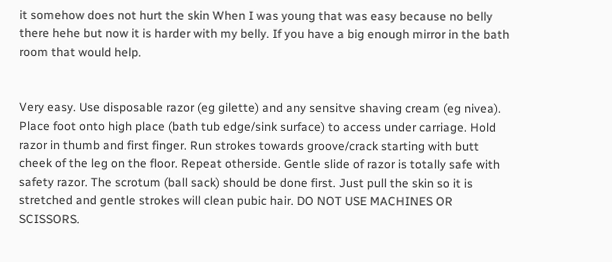it somehow does not hurt the skin When I was young that was easy because no belly there hehe but now it is harder with my belly. If you have a big enough mirror in the bath room that would help.


Very easy. Use disposable razor (eg gilette) and any sensitve shaving cream (eg nivea). Place foot onto high place (bath tub edge/sink surface) to access under carriage. Hold razor in thumb and first finger. Run strokes towards groove/crack starting with butt cheek of the leg on the floor. Repeat otherside. Gentle slide of razor is totally safe with safety razor. The scrotum (ball sack) should be done first. Just pull the skin so it is stretched and gentle strokes will clean pubic hair. DO NOT USE MACHINES OR SCISSORS.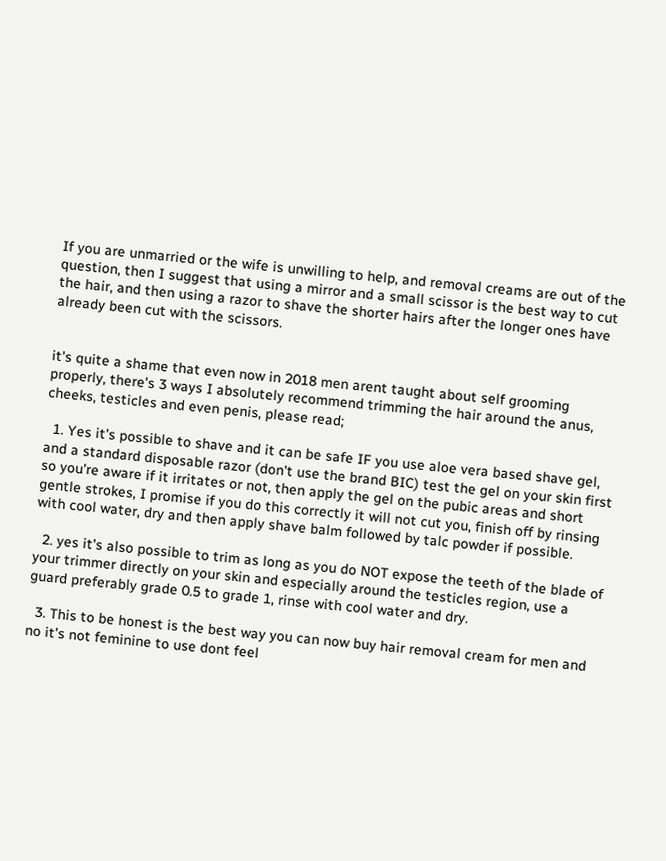If you are unmarried or the wife is unwilling to help, and removal creams are out of the question, then I suggest that using a mirror and a small scissor is the best way to cut the hair, and then using a razor to shave the shorter hairs after the longer ones have already been cut with the scissors.


it's quite a shame that even now in 2018 men arent taught about self grooming properly, there's 3 ways I absolutely recommend trimming the hair around the anus, cheeks, testicles and even penis, please read;

  1. Yes it's possible to shave and it can be safe IF you use aloe vera based shave gel, and a standard disposable razor (don't use the brand BIC) test the gel on your skin first so you're aware if it irritates or not, then apply the gel on the pubic areas and short gentle strokes, I promise if you do this correctly it will not cut you, finish off by rinsing with cool water, dry and then apply shave balm followed by talc powder if possible.

  2. yes it's also possible to trim as long as you do NOT expose the teeth of the blade of your trimmer directly on your skin and especially around the testicles region, use a guard preferably grade 0.5 to grade 1, rinse with cool water and dry.

  3. This to be honest is the best way you can now buy hair removal cream for men and no it's not feminine to use dont feel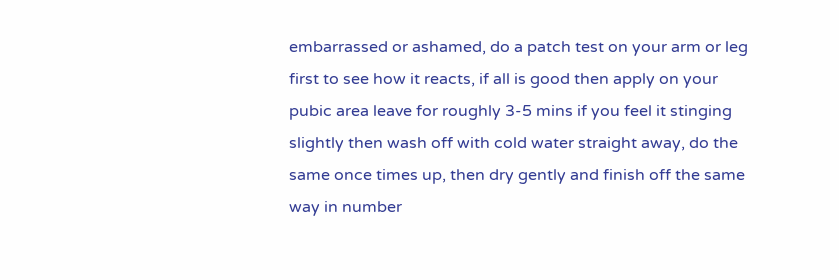embarrassed or ashamed, do a patch test on your arm or leg first to see how it reacts, if all is good then apply on your pubic area leave for roughly 3-5 mins if you feel it stinging slightly then wash off with cold water straight away, do the same once times up, then dry gently and finish off the same way in number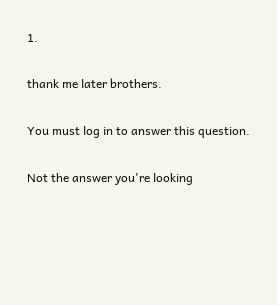1.

thank me later brothers.

You must log in to answer this question.

Not the answer you're looking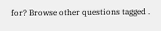for? Browse other questions tagged .